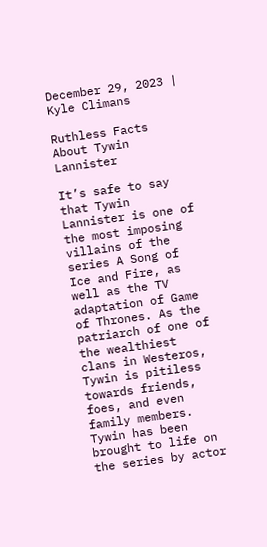December 29, 2023 | Kyle Climans

Ruthless Facts About Tywin Lannister

It’s safe to say that Tywin Lannister is one of the most imposing villains of the series A Song of Ice and Fire, as well as the TV adaptation of Game of Thrones. As the patriarch of one of the wealthiest clans in Westeros, Tywin is pitiless towards friends, foes, and even family members. Tywin has been brought to life on the series by actor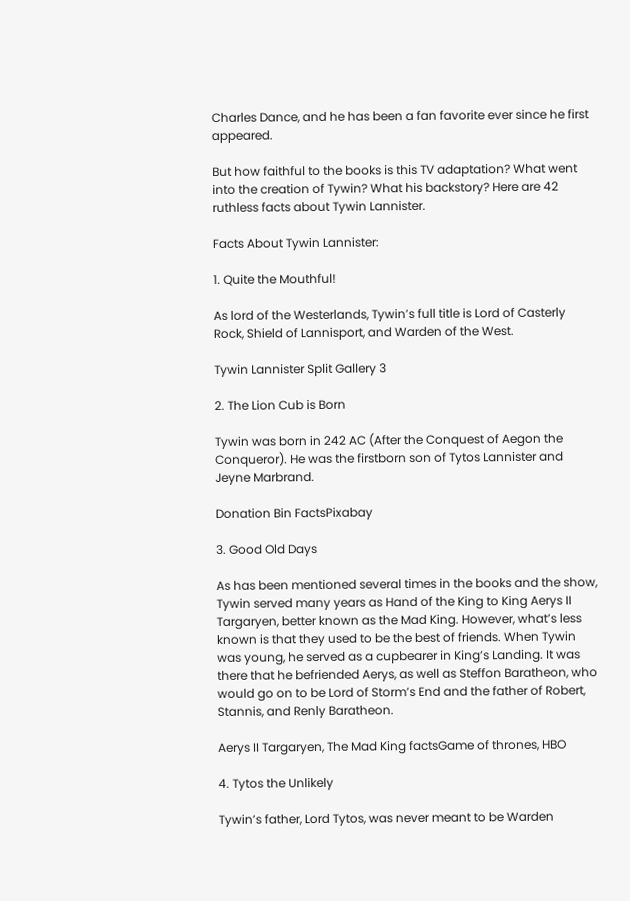Charles Dance, and he has been a fan favorite ever since he first appeared.

But how faithful to the books is this TV adaptation? What went into the creation of Tywin? What his backstory? Here are 42 ruthless facts about Tywin Lannister.

Facts About Tywin Lannister:

1. Quite the Mouthful!

As lord of the Westerlands, Tywin’s full title is Lord of Casterly Rock, Shield of Lannisport, and Warden of the West.

Tywin Lannister Split Gallery 3

2. The Lion Cub is Born

Tywin was born in 242 AC (After the Conquest of Aegon the Conqueror). He was the firstborn son of Tytos Lannister and Jeyne Marbrand.

Donation Bin FactsPixabay

3. Good Old Days

As has been mentioned several times in the books and the show, Tywin served many years as Hand of the King to King Aerys II Targaryen, better known as the Mad King. However, what’s less known is that they used to be the best of friends. When Tywin was young, he served as a cupbearer in King’s Landing. It was there that he befriended Aerys, as well as Steffon Baratheon, who would go on to be Lord of Storm’s End and the father of Robert, Stannis, and Renly Baratheon.

Aerys II Targaryen, The Mad King factsGame of thrones, HBO

4. Tytos the Unlikely

Tywin’s father, Lord Tytos, was never meant to be Warden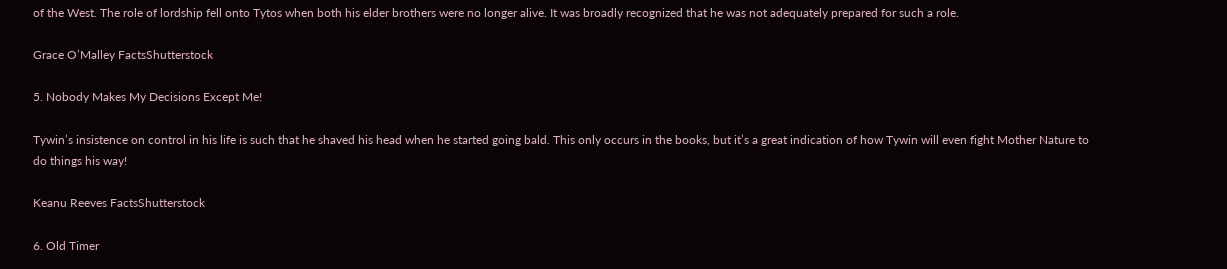of the West. The role of lordship fell onto Tytos when both his elder brothers were no longer alive. It was broadly recognized that he was not adequately prepared for such a role.

Grace O’Malley FactsShutterstock

5. Nobody Makes My Decisions Except Me!

Tywin’s insistence on control in his life is such that he shaved his head when he started going bald. This only occurs in the books, but it’s a great indication of how Tywin will even fight Mother Nature to do things his way!

Keanu Reeves FactsShutterstock

6. Old Timer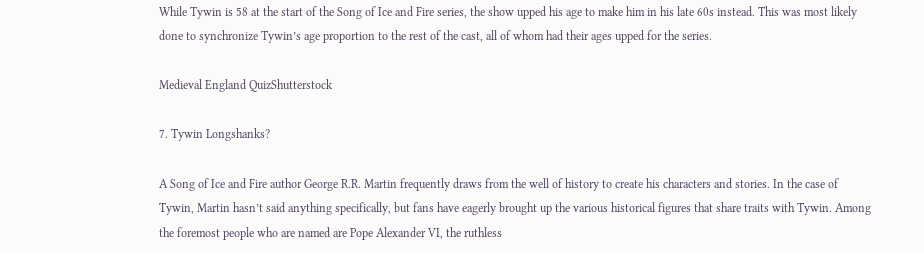While Tywin is 58 at the start of the Song of Ice and Fire series, the show upped his age to make him in his late 60s instead. This was most likely done to synchronize Tywin’s age proportion to the rest of the cast, all of whom had their ages upped for the series.

Medieval England QuizShutterstock

7. Tywin Longshanks?

A Song of Ice and Fire author George R.R. Martin frequently draws from the well of history to create his characters and stories. In the case of Tywin, Martin hasn’t said anything specifically, but fans have eagerly brought up the various historical figures that share traits with Tywin. Among the foremost people who are named are Pope Alexander VI, the ruthless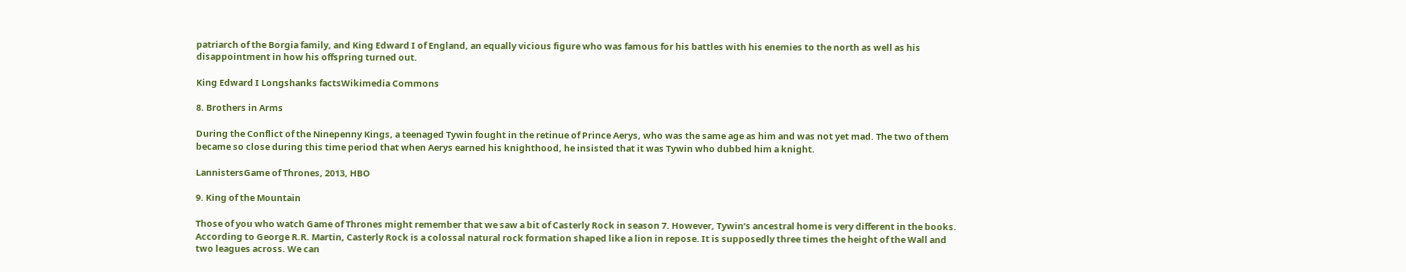patriarch of the Borgia family, and King Edward I of England, an equally vicious figure who was famous for his battles with his enemies to the north as well as his disappointment in how his offspring turned out.

King Edward I Longshanks factsWikimedia Commons

8. Brothers in Arms

During the Conflict of the Ninepenny Kings, a teenaged Tywin fought in the retinue of Prince Aerys, who was the same age as him and was not yet mad. The two of them became so close during this time period that when Aerys earned his knighthood, he insisted that it was Tywin who dubbed him a knight.

LannistersGame of Thrones, 2013, HBO

9. King of the Mountain

Those of you who watch Game of Thrones might remember that we saw a bit of Casterly Rock in season 7. However, Tywin’s ancestral home is very different in the books. According to George R.R. Martin, Casterly Rock is a colossal natural rock formation shaped like a lion in repose. It is supposedly three times the height of the Wall and two leagues across. We can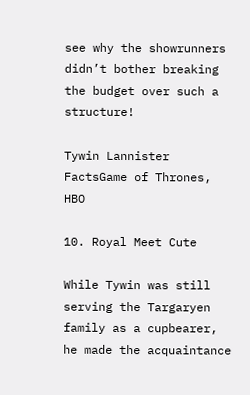see why the showrunners didn’t bother breaking the budget over such a structure!

Tywin Lannister FactsGame of Thrones, HBO

10. Royal Meet Cute

While Tywin was still serving the Targaryen family as a cupbearer, he made the acquaintance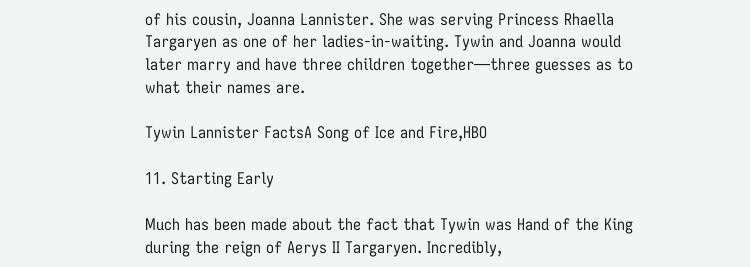of his cousin, Joanna Lannister. She was serving Princess Rhaella Targaryen as one of her ladies-in-waiting. Tywin and Joanna would later marry and have three children together—three guesses as to what their names are.

Tywin Lannister FactsA Song of Ice and Fire,HBO

11. Starting Early

Much has been made about the fact that Tywin was Hand of the King during the reign of Aerys II Targaryen. Incredibly,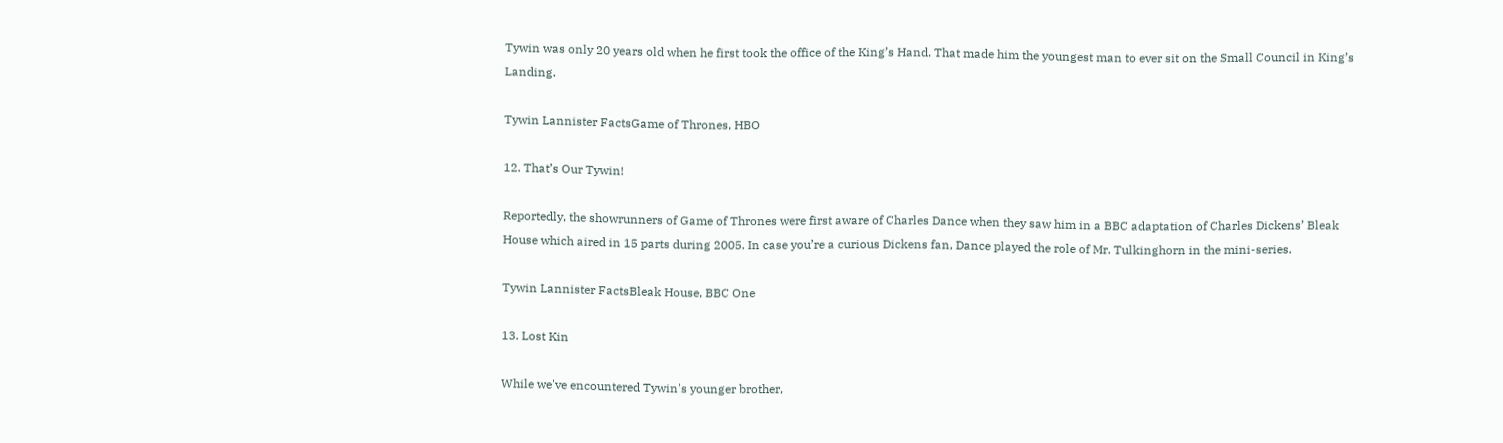Tywin was only 20 years old when he first took the office of the King’s Hand. That made him the youngest man to ever sit on the Small Council in King’s Landing.

Tywin Lannister FactsGame of Thrones, HBO

12. That’s Our Tywin!

Reportedly, the showrunners of Game of Thrones were first aware of Charles Dance when they saw him in a BBC adaptation of Charles Dickens’ Bleak House which aired in 15 parts during 2005. In case you’re a curious Dickens fan, Dance played the role of Mr. Tulkinghorn in the mini-series.

Tywin Lannister FactsBleak House, BBC One

13. Lost Kin

While we've encountered Tywin's younger brother,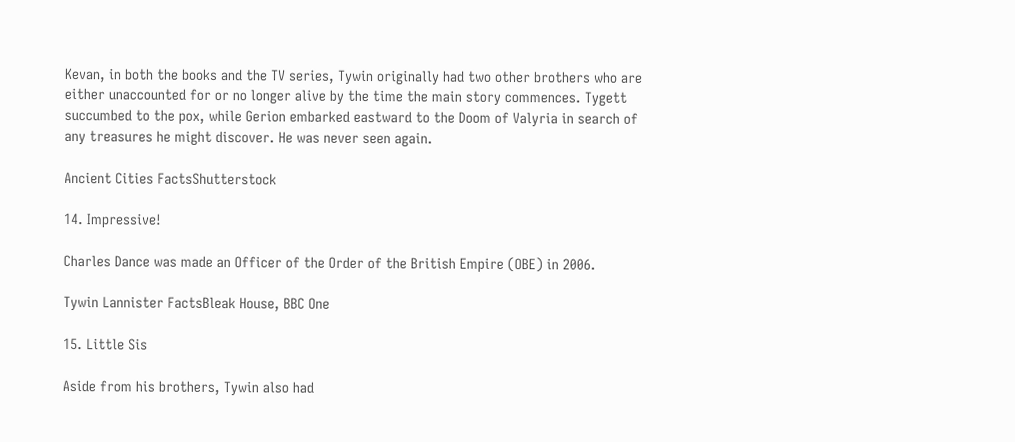Kevan, in both the books and the TV series, Tywin originally had two other brothers who are either unaccounted for or no longer alive by the time the main story commences. Tygett succumbed to the pox, while Gerion embarked eastward to the Doom of Valyria in search of any treasures he might discover. He was never seen again.

Ancient Cities FactsShutterstock

14. Impressive!

Charles Dance was made an Officer of the Order of the British Empire (OBE) in 2006.

Tywin Lannister FactsBleak House, BBC One

15. Little Sis

Aside from his brothers, Tywin also had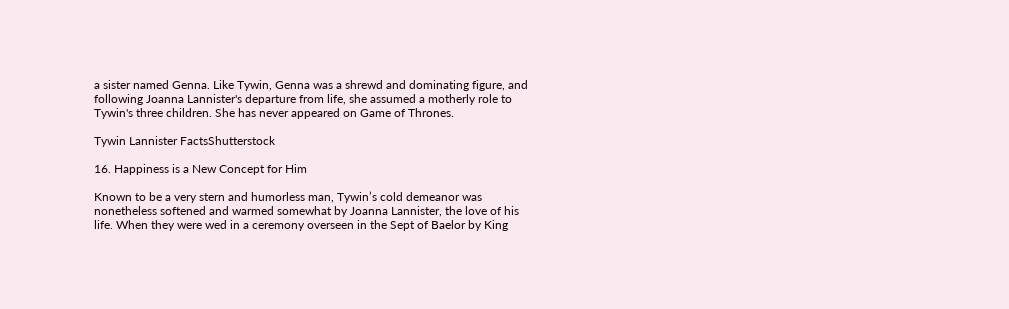a sister named Genna. Like Tywin, Genna was a shrewd and dominating figure, and following Joanna Lannister's departure from life, she assumed a motherly role to Tywin's three children. She has never appeared on Game of Thrones.

Tywin Lannister FactsShutterstock

16. Happiness is a New Concept for Him

Known to be a very stern and humorless man, Tywin’s cold demeanor was nonetheless softened and warmed somewhat by Joanna Lannister, the love of his life. When they were wed in a ceremony overseen in the Sept of Baelor by King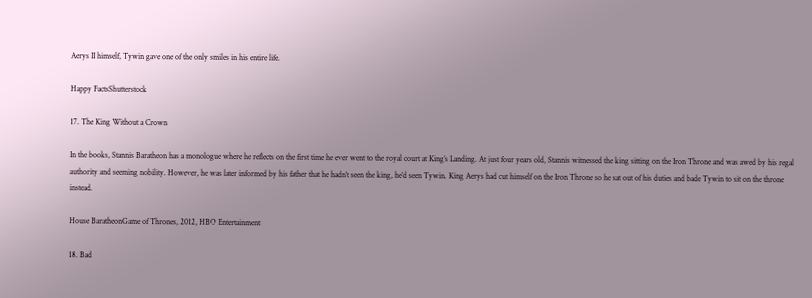Aerys II himself, Tywin gave one of the only smiles in his entire life.

Happy FactsShutterstock

17. The King Without a Crown

In the books, Stannis Baratheon has a monologue where he reflects on the first time he ever went to the royal court at King’s Landing. At just four years old, Stannis witnessed the king sitting on the Iron Throne and was awed by his regal authority and seeming nobility. However, he was later informed by his father that he hadn’t seen the king, he’d seen Tywin. King Aerys had cut himself on the Iron Throne so he sat out of his duties and bade Tywin to sit on the throne instead.

House BaratheonGame of Thrones, 2012, HBO Entertainment

18. Bad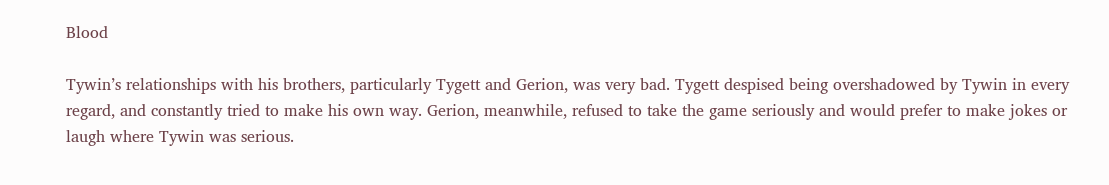Blood

Tywin’s relationships with his brothers, particularly Tygett and Gerion, was very bad. Tygett despised being overshadowed by Tywin in every regard, and constantly tried to make his own way. Gerion, meanwhile, refused to take the game seriously and would prefer to make jokes or laugh where Tywin was serious.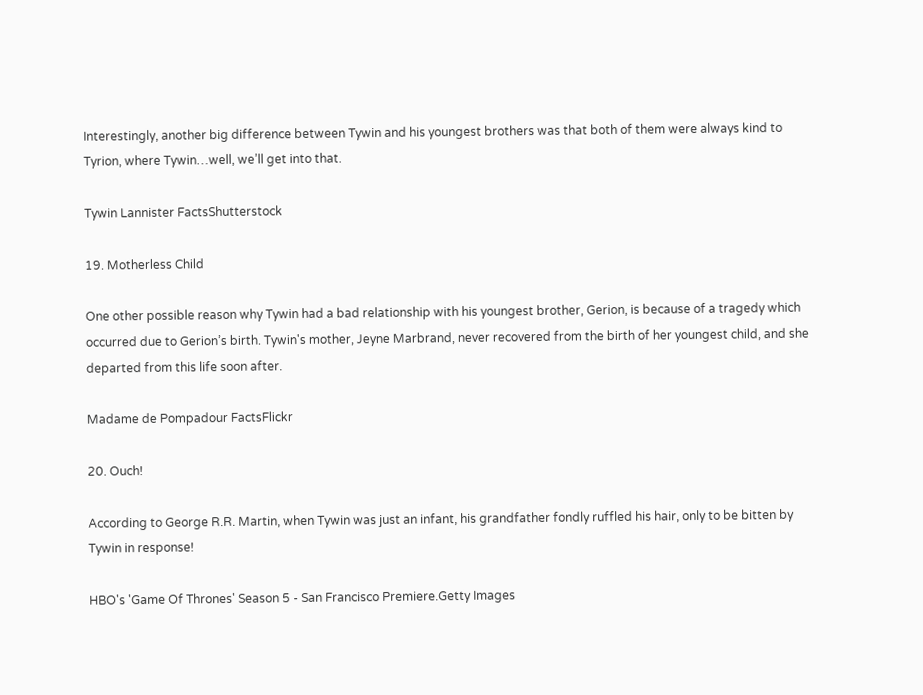Interestingly, another big difference between Tywin and his youngest brothers was that both of them were always kind to Tyrion, where Tywin…well, we’ll get into that.

Tywin Lannister FactsShutterstock

19. Motherless Child

One other possible reason why Tywin had a bad relationship with his youngest brother, Gerion, is because of a tragedy which occurred due to Gerion’s birth. Tywin's mother, Jeyne Marbrand, never recovered from the birth of her youngest child, and she departed from this life soon after.

Madame de Pompadour FactsFlickr

20. Ouch!

According to George R.R. Martin, when Tywin was just an infant, his grandfather fondly ruffled his hair, only to be bitten by Tywin in response!

HBO's 'Game Of Thrones' Season 5 - San Francisco Premiere.Getty Images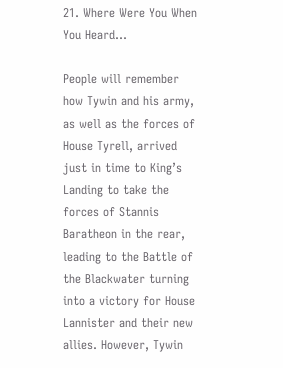21. Where Were You When You Heard…

People will remember how Tywin and his army, as well as the forces of House Tyrell, arrived just in time to King’s Landing to take the forces of Stannis Baratheon in the rear, leading to the Battle of the Blackwater turning into a victory for House Lannister and their new allies. However, Tywin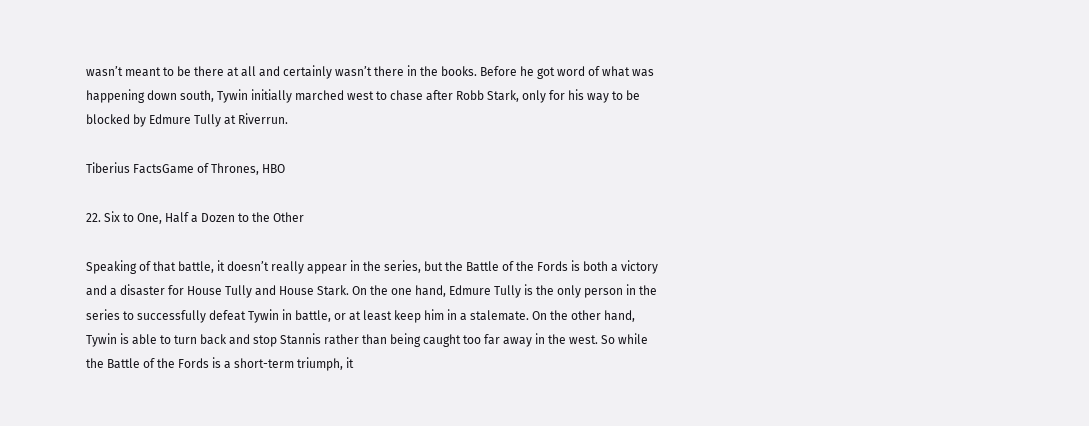wasn’t meant to be there at all and certainly wasn’t there in the books. Before he got word of what was happening down south, Tywin initially marched west to chase after Robb Stark, only for his way to be blocked by Edmure Tully at Riverrun.

Tiberius FactsGame of Thrones, HBO

22. Six to One, Half a Dozen to the Other

Speaking of that battle, it doesn’t really appear in the series, but the Battle of the Fords is both a victory and a disaster for House Tully and House Stark. On the one hand, Edmure Tully is the only person in the series to successfully defeat Tywin in battle, or at least keep him in a stalemate. On the other hand, Tywin is able to turn back and stop Stannis rather than being caught too far away in the west. So while the Battle of the Fords is a short-term triumph, it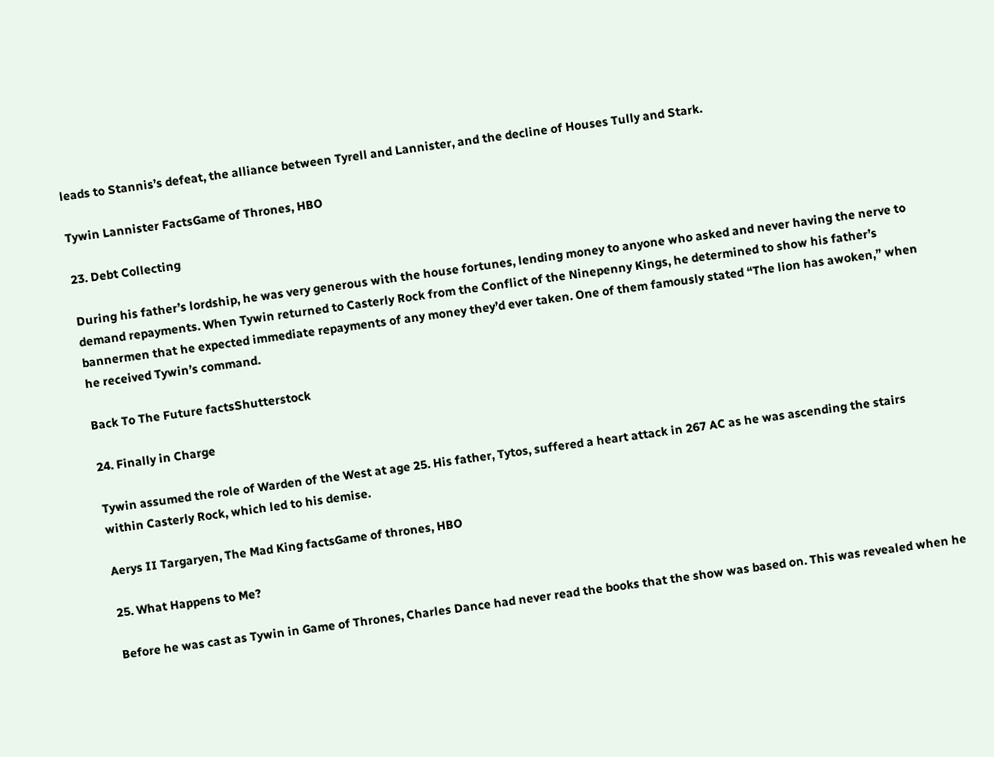leads to Stannis’s defeat, the alliance between Tyrell and Lannister, and the decline of Houses Tully and Stark.

Tywin Lannister FactsGame of Thrones, HBO

23. Debt Collecting

During his father’s lordship, he was very generous with the house fortunes, lending money to anyone who asked and never having the nerve to demand repayments. When Tywin returned to Casterly Rock from the Conflict of the Ninepenny Kings, he determined to show his father’s bannermen that he expected immediate repayments of any money they’d ever taken. One of them famously stated “The lion has awoken,” when he received Tywin’s command.

Back To The Future factsShutterstock

24. Finally in Charge

Tywin assumed the role of Warden of the West at age 25. His father, Tytos, suffered a heart attack in 267 AC as he was ascending the stairs within Casterly Rock, which led to his demise.

Aerys II Targaryen, The Mad King factsGame of thrones, HBO

25. What Happens to Me?

Before he was cast as Tywin in Game of Thrones, Charles Dance had never read the books that the show was based on. This was revealed when he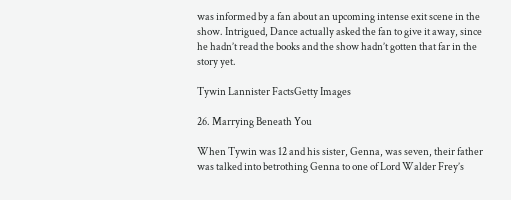was informed by a fan about an upcoming intense exit scene in the show. Intrigued, Dance actually asked the fan to give it away, since he hadn’t read the books and the show hadn’t gotten that far in the story yet.

Tywin Lannister FactsGetty Images

26. Marrying Beneath You

When Tywin was 12 and his sister, Genna, was seven, their father was talked into betrothing Genna to one of Lord Walder Frey’s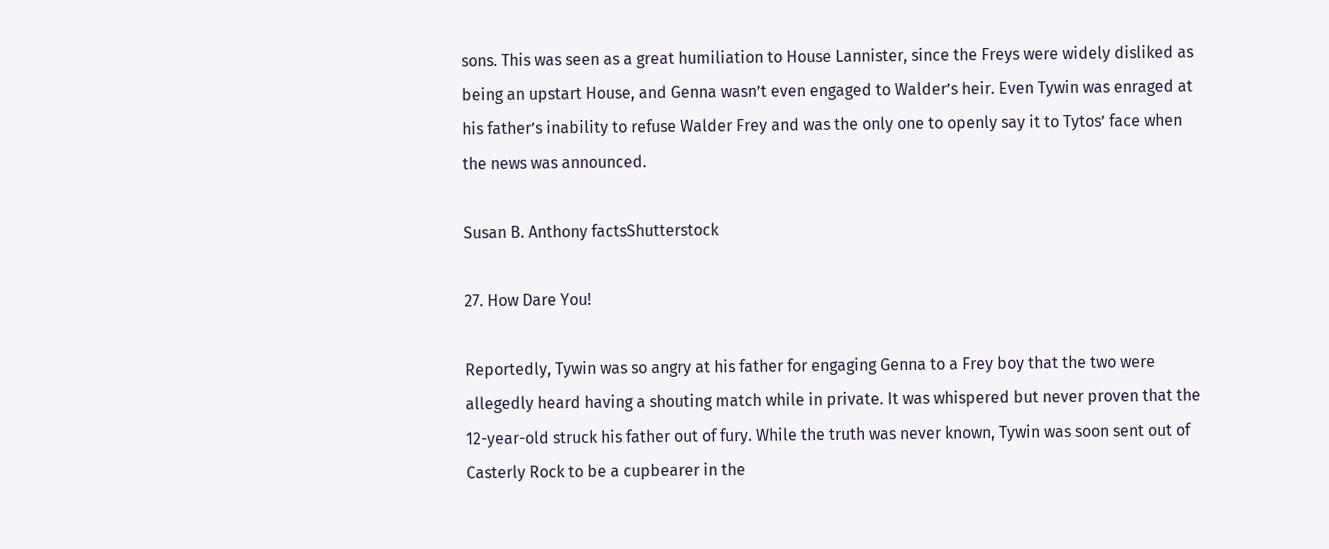sons. This was seen as a great humiliation to House Lannister, since the Freys were widely disliked as being an upstart House, and Genna wasn’t even engaged to Walder’s heir. Even Tywin was enraged at his father’s inability to refuse Walder Frey and was the only one to openly say it to Tytos’ face when the news was announced.

Susan B. Anthony factsShutterstock

27. How Dare You!

Reportedly, Tywin was so angry at his father for engaging Genna to a Frey boy that the two were allegedly heard having a shouting match while in private. It was whispered but never proven that the 12-year-old struck his father out of fury. While the truth was never known, Tywin was soon sent out of Casterly Rock to be a cupbearer in the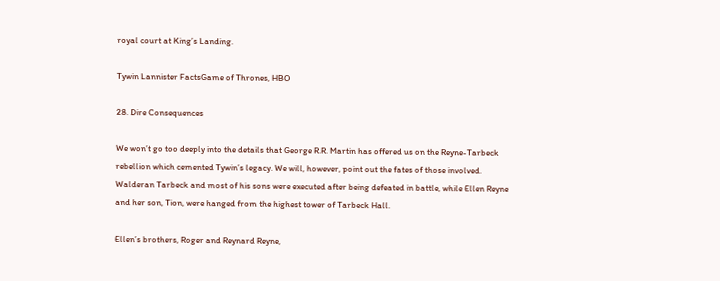royal court at King’s Landing.

Tywin Lannister FactsGame of Thrones, HBO

28. Dire Consequences

We won’t go too deeply into the details that George R.R. Martin has offered us on the Reyne-Tarbeck rebellion which cemented Tywin’s legacy. We will, however, point out the fates of those involved. Walderan Tarbeck and most of his sons were executed after being defeated in battle, while Ellen Reyne and her son, Tion, were hanged from the highest tower of Tarbeck Hall.

Ellen’s brothers, Roger and Reynard Reyne,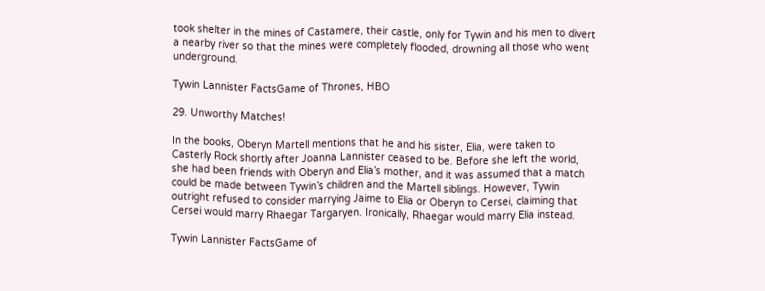took shelter in the mines of Castamere, their castle, only for Tywin and his men to divert a nearby river so that the mines were completely flooded, drowning all those who went underground.

Tywin Lannister FactsGame of Thrones, HBO

29. Unworthy Matches!

In the books, Oberyn Martell mentions that he and his sister, Elia, were taken to Casterly Rock shortly after Joanna Lannister ceased to be. Before she left the world, she had been friends with Oberyn and Elia’s mother, and it was assumed that a match could be made between Tywin’s children and the Martell siblings. However, Tywin outright refused to consider marrying Jaime to Elia or Oberyn to Cersei, claiming that Cersei would marry Rhaegar Targaryen. Ironically, Rhaegar would marry Elia instead.

Tywin Lannister FactsGame of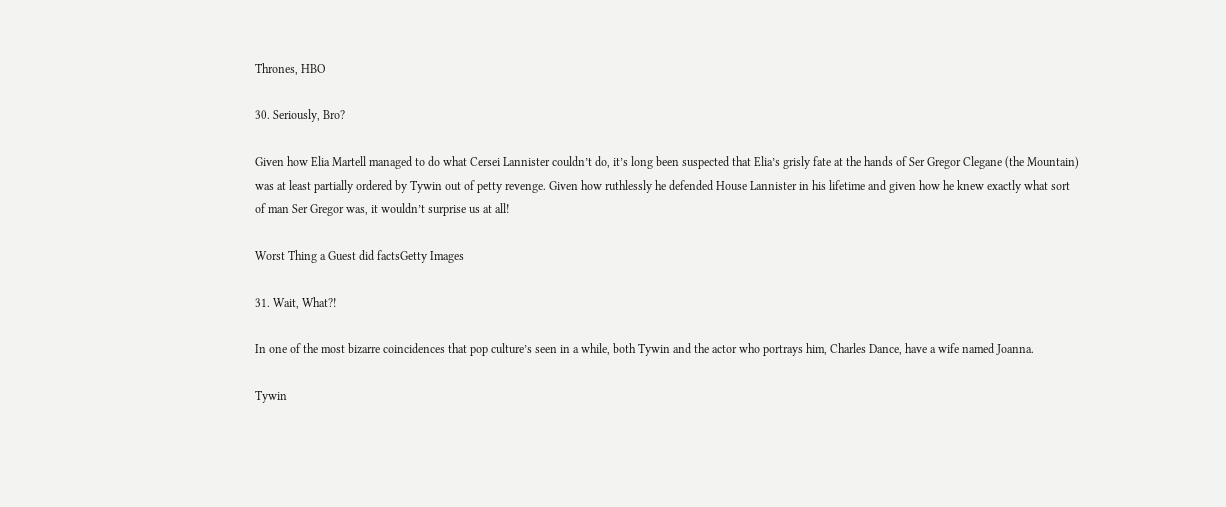Thrones, HBO

30. Seriously, Bro?

Given how Elia Martell managed to do what Cersei Lannister couldn’t do, it’s long been suspected that Elia’s grisly fate at the hands of Ser Gregor Clegane (the Mountain) was at least partially ordered by Tywin out of petty revenge. Given how ruthlessly he defended House Lannister in his lifetime and given how he knew exactly what sort of man Ser Gregor was, it wouldn’t surprise us at all!

Worst Thing a Guest did factsGetty Images

31. Wait, What?!

In one of the most bizarre coincidences that pop culture’s seen in a while, both Tywin and the actor who portrays him, Charles Dance, have a wife named Joanna.

Tywin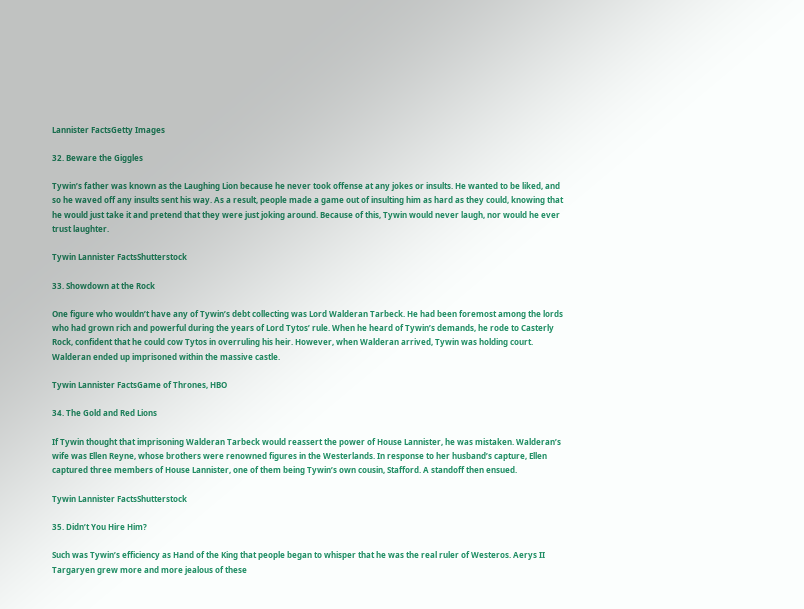Lannister FactsGetty Images

32. Beware the Giggles

Tywin’s father was known as the Laughing Lion because he never took offense at any jokes or insults. He wanted to be liked, and so he waved off any insults sent his way. As a result, people made a game out of insulting him as hard as they could, knowing that he would just take it and pretend that they were just joking around. Because of this, Tywin would never laugh, nor would he ever trust laughter.

Tywin Lannister FactsShutterstock

33. Showdown at the Rock

One figure who wouldn’t have any of Tywin’s debt collecting was Lord Walderan Tarbeck. He had been foremost among the lords who had grown rich and powerful during the years of Lord Tytos’ rule. When he heard of Tywin’s demands, he rode to Casterly Rock, confident that he could cow Tytos in overruling his heir. However, when Walderan arrived, Tywin was holding court. Walderan ended up imprisoned within the massive castle.

Tywin Lannister FactsGame of Thrones, HBO

34. The Gold and Red Lions

If Tywin thought that imprisoning Walderan Tarbeck would reassert the power of House Lannister, he was mistaken. Walderan’s wife was Ellen Reyne, whose brothers were renowned figures in the Westerlands. In response to her husband’s capture, Ellen captured three members of House Lannister, one of them being Tywin’s own cousin, Stafford. A standoff then ensued.

Tywin Lannister FactsShutterstock

35. Didn’t You Hire Him?

Such was Tywin’s efficiency as Hand of the King that people began to whisper that he was the real ruler of Westeros. Aerys II Targaryen grew more and more jealous of these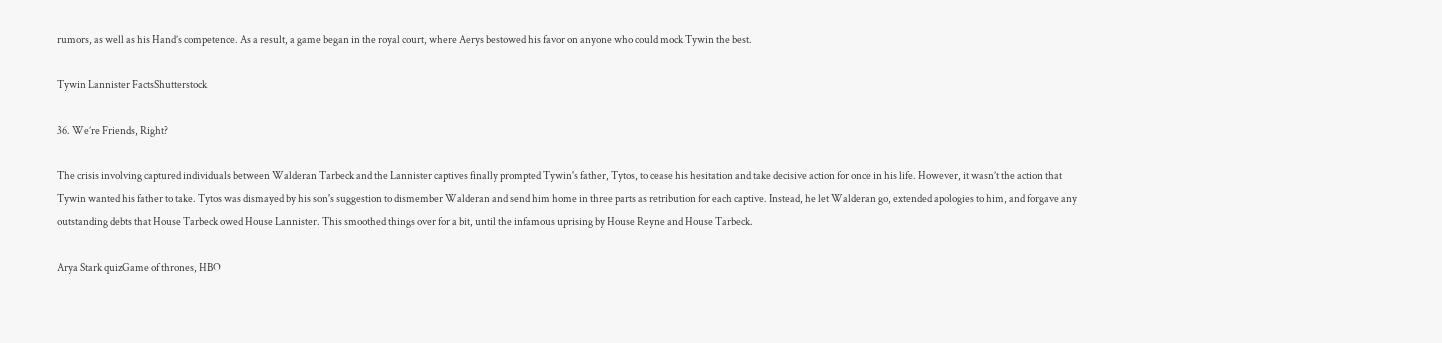rumors, as well as his Hand’s competence. As a result, a game began in the royal court, where Aerys bestowed his favor on anyone who could mock Tywin the best.

Tywin Lannister FactsShutterstock

36. We’re Friends, Right?

The crisis involving captured individuals between Walderan Tarbeck and the Lannister captives finally prompted Tywin's father, Tytos, to cease his hesitation and take decisive action for once in his life. However, it wasn’t the action that Tywin wanted his father to take. Tytos was dismayed by his son's suggestion to dismember Walderan and send him home in three parts as retribution for each captive. Instead, he let Walderan go, extended apologies to him, and forgave any outstanding debts that House Tarbeck owed House Lannister. This smoothed things over for a bit, until the infamous uprising by House Reyne and House Tarbeck.

Arya Stark quizGame of thrones, HBO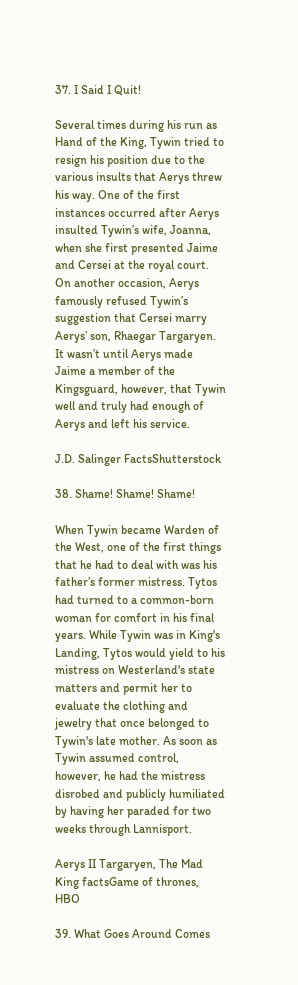37. I Said I Quit!

Several times during his run as Hand of the King, Tywin tried to resign his position due to the various insults that Aerys threw his way. One of the first instances occurred after Aerys insulted Tywin’s wife, Joanna, when she first presented Jaime and Cersei at the royal court. On another occasion, Aerys famously refused Tywin’s suggestion that Cersei marry Aerys’ son, Rhaegar Targaryen. It wasn’t until Aerys made Jaime a member of the Kingsguard, however, that Tywin well and truly had enough of Aerys and left his service.

J.D. Salinger FactsShutterstock

38. Shame! Shame! Shame!

When Tywin became Warden of the West, one of the first things that he had to deal with was his father’s former mistress. Tytos had turned to a common-born woman for comfort in his final years. While Tywin was in King's Landing, Tytos would yield to his mistress on Westerland's state matters and permit her to evaluate the clothing and jewelry that once belonged to Tywin's late mother. As soon as Tywin assumed control, however, he had the mistress disrobed and publicly humiliated by having her paraded for two weeks through Lannisport.

Aerys II Targaryen, The Mad King factsGame of thrones, HBO

39. What Goes Around Comes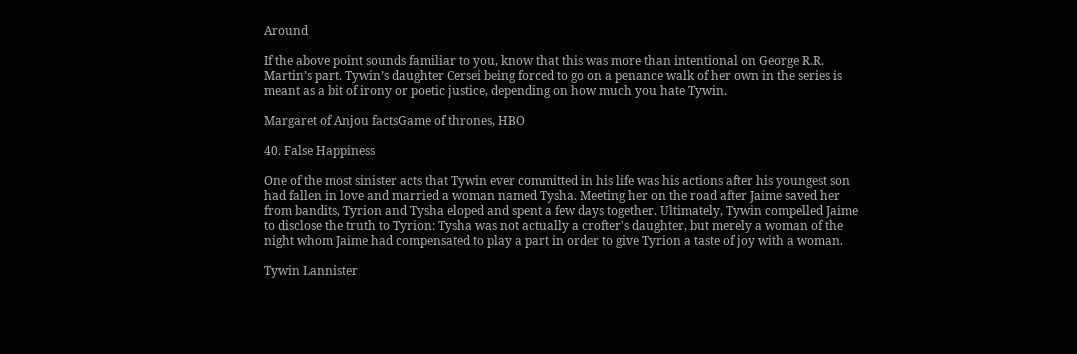Around

If the above point sounds familiar to you, know that this was more than intentional on George R.R. Martin’s part. Tywin’s daughter Cersei being forced to go on a penance walk of her own in the series is meant as a bit of irony or poetic justice, depending on how much you hate Tywin.

Margaret of Anjou factsGame of thrones, HBO

40. False Happiness

One of the most sinister acts that Tywin ever committed in his life was his actions after his youngest son had fallen in love and married a woman named Tysha. Meeting her on the road after Jaime saved her from bandits, Tyrion and Tysha eloped and spent a few days together. Ultimately, Tywin compelled Jaime to disclose the truth to Tyrion: Tysha was not actually a crofter's daughter, but merely a woman of the night whom Jaime had compensated to play a part in order to give Tyrion a taste of joy with a woman.

Tywin Lannister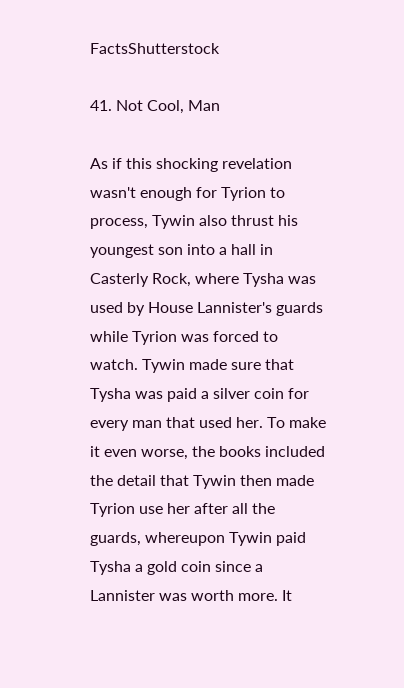FactsShutterstock

41. Not Cool, Man

As if this shocking revelation wasn't enough for Tyrion to process, Tywin also thrust his youngest son into a hall in Casterly Rock, where Tysha was used by House Lannister's guards while Tyrion was forced to watch. Tywin made sure that Tysha was paid a silver coin for every man that used her. To make it even worse, the books included the detail that Tywin then made Tyrion use her after all the guards, whereupon Tywin paid Tysha a gold coin since a Lannister was worth more. It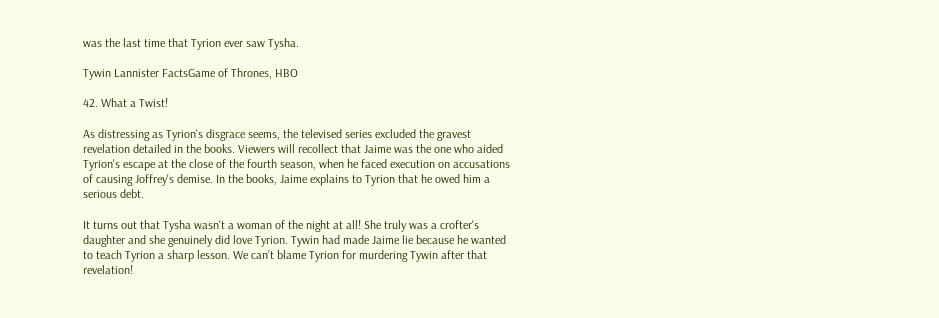was the last time that Tyrion ever saw Tysha.

Tywin Lannister FactsGame of Thrones, HBO

42. What a Twist!

As distressing as Tyrion's disgrace seems, the televised series excluded the gravest revelation detailed in the books. Viewers will recollect that Jaime was the one who aided Tyrion's escape at the close of the fourth season, when he faced execution on accusations of causing Joffrey's demise. In the books, Jaime explains to Tyrion that he owed him a serious debt.

It turns out that Tysha wasn't a woman of the night at all! She truly was a crofter's daughter and she genuinely did love Tyrion. Tywin had made Jaime lie because he wanted to teach Tyrion a sharp lesson. We can’t blame Tyrion for murdering Tywin after that revelation!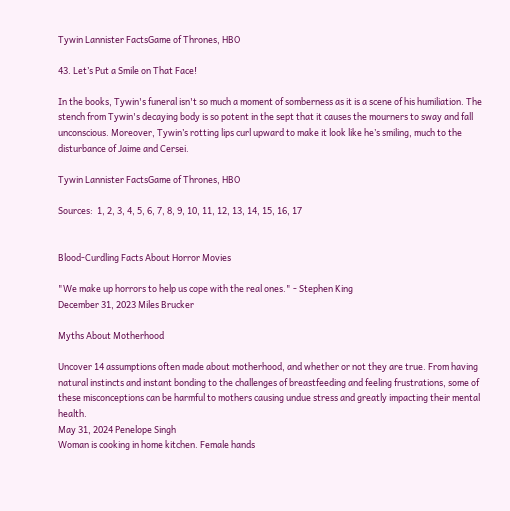Tywin Lannister FactsGame of Thrones, HBO

43. Let’s Put a Smile on That Face!

In the books, Tywin's funeral isn't so much a moment of somberness as it is a scene of his humiliation. The stench from Tywin's decaying body is so potent in the sept that it causes the mourners to sway and fall unconscious. Moreover, Tywin’s rotting lips curl upward to make it look like he’s smiling, much to the disturbance of Jaime and Cersei.

Tywin Lannister FactsGame of Thrones, HBO

Sources:  1, 2, 3, 4, 5, 6, 7, 8, 9, 10, 11, 12, 13, 14, 15, 16, 17


Blood-Curdling Facts About Horror Movies

"We make up horrors to help us cope with the real ones." - Stephen King
December 31, 2023 Miles Brucker

Myths About Motherhood

Uncover 14 assumptions often made about motherhood, and whether or not they are true. From having natural instincts and instant bonding to the challenges of breastfeeding and feeling frustrations, some of these misconceptions can be harmful to mothers causing undue stress and greatly impacting their mental health.
May 31, 2024 Penelope Singh
Woman is cooking in home kitchen. Female hands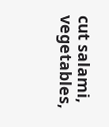cut salami, vegetables,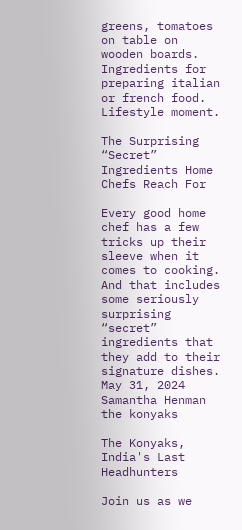greens, tomatoes on table on wooden boards. Ingredients for preparing italian or french food. Lifestyle moment.

The Surprising “Secret” Ingredients Home Chefs Reach For

Every good home chef has a few tricks up their sleeve when it comes to cooking. And that includes some seriously surprising “secret” ingredients that they add to their signature dishes.
May 31, 2024 Samantha Henman
the konyaks

The Konyaks, India's Last Headhunters

Join us as we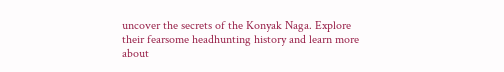uncover the secrets of the Konyak Naga. Explore their fearsome headhunting history and learn more about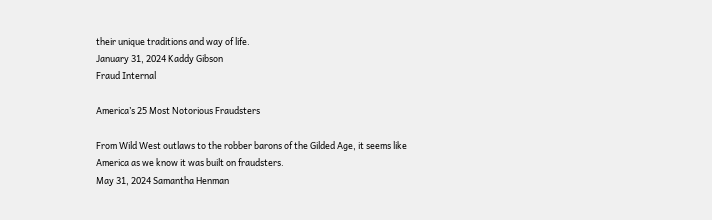their unique traditions and way of life.
January 31, 2024 Kaddy Gibson
Fraud Internal

America’s 25 Most Notorious Fraudsters

From Wild West outlaws to the robber barons of the Gilded Age, it seems like America as we know it was built on fraudsters.
May 31, 2024 Samantha Henman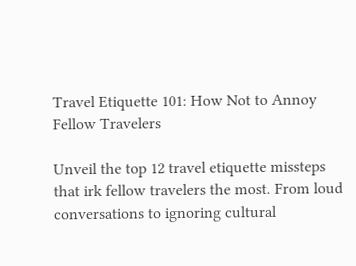Travel Etiquette 101: How Not to Annoy Fellow Travelers

Unveil the top 12 travel etiquette missteps that irk fellow travelers the most. From loud conversations to ignoring cultural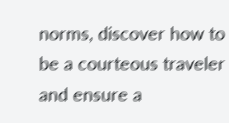norms, discover how to be a courteous traveler and ensure a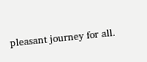pleasant journey for all.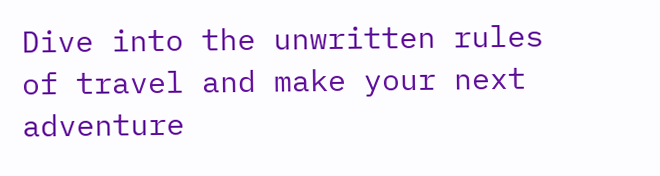Dive into the unwritten rules of travel and make your next adventure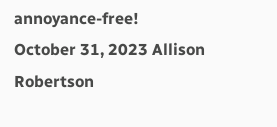annoyance-free!
October 31, 2023 Allison Robertson